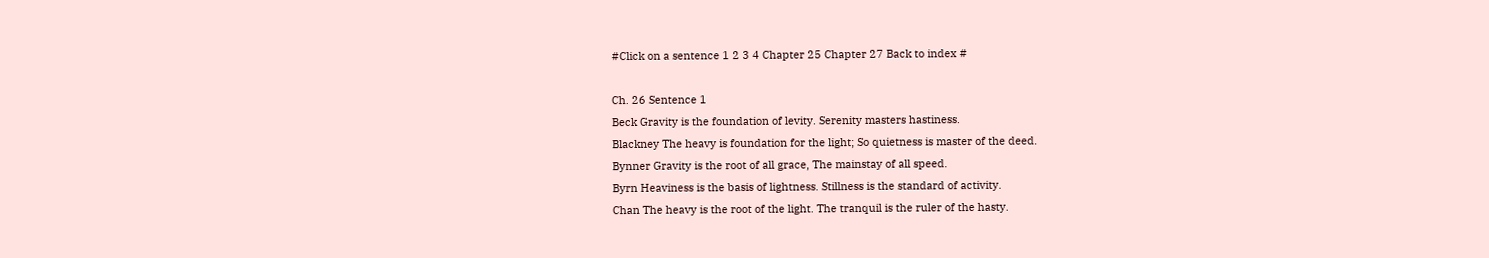#Click on a sentence 1 2 3 4 Chapter 25 Chapter 27 Back to index #

Ch. 26 Sentence 1
Beck Gravity is the foundation of levity. Serenity masters hastiness.
Blackney The heavy is foundation for the light; So quietness is master of the deed.
Bynner Gravity is the root of all grace, The mainstay of all speed.
Byrn Heaviness is the basis of lightness. Stillness is the standard of activity.
Chan The heavy is the root of the light. The tranquil is the ruler of the hasty.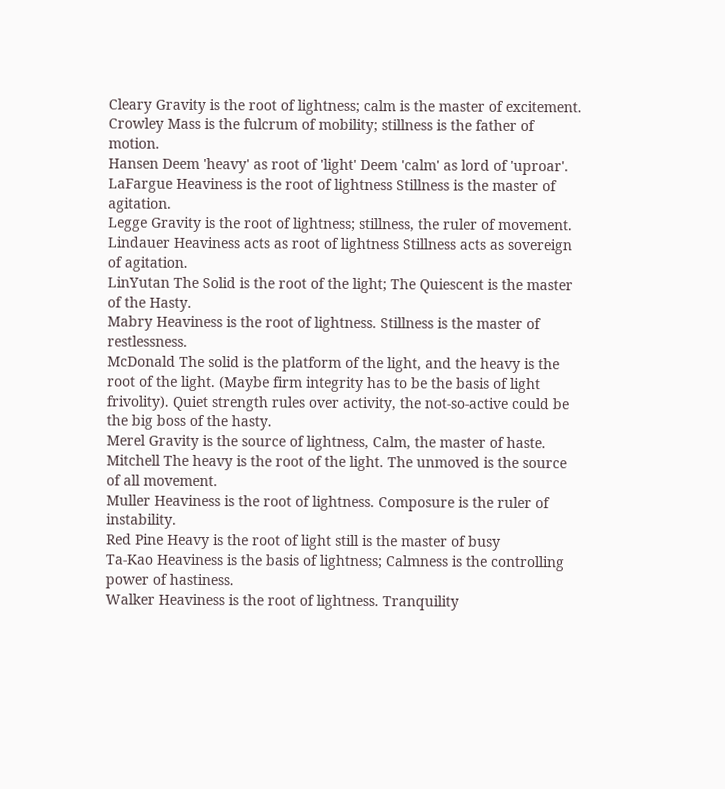Cleary Gravity is the root of lightness; calm is the master of excitement.
Crowley Mass is the fulcrum of mobility; stillness is the father of motion.
Hansen Deem 'heavy' as root of 'light' Deem 'calm' as lord of 'uproar'.
LaFargue Heaviness is the root of lightness Stillness is the master of agitation.
Legge Gravity is the root of lightness; stillness, the ruler of movement.
Lindauer Heaviness acts as root of lightness Stillness acts as sovereign of agitation.
LinYutan The Solid is the root of the light; The Quiescent is the master of the Hasty.
Mabry Heaviness is the root of lightness. Stillness is the master of restlessness.
McDonald The solid is the platform of the light, and the heavy is the root of the light. (Maybe firm integrity has to be the basis of light frivolity). Quiet strength rules over activity, the not-so-active could be the big boss of the hasty.
Merel Gravity is the source of lightness, Calm, the master of haste.
Mitchell The heavy is the root of the light. The unmoved is the source of all movement.
Muller Heaviness is the root of lightness. Composure is the ruler of instability.
Red Pine Heavy is the root of light still is the master of busy
Ta-Kao Heaviness is the basis of lightness; Calmness is the controlling power of hastiness.
Walker Heaviness is the root of lightness. Tranquility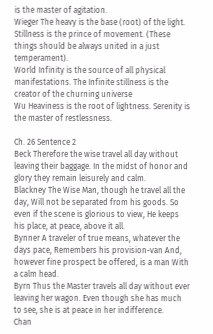is the master of agitation.
Wieger The heavy is the base (root) of the light. Stillness is the prince of movement. (These things should be always united in a just temperament).
World Infinity is the source of all physical manifestations. The Infinite stillness is the creator of the churning universe
Wu Heaviness is the root of lightness. Serenity is the master of restlessness.

Ch. 26 Sentence 2
Beck Therefore the wise travel all day without leaving their baggage. In the midst of honor and glory they remain leisurely and calm.
Blackney The Wise Man, though he travel all the day, Will not be separated from his goods. So even if the scene is glorious to view, He keeps his place, at peace, above it all.
Bynner A traveler of true means, whatever the days pace, Remembers his provision-van And, however fine prospect be offered, is a man With a calm head.
Byrn Thus the Master travels all day without ever leaving her wagon. Even though she has much to see, she is at peace in her indifference.
Chan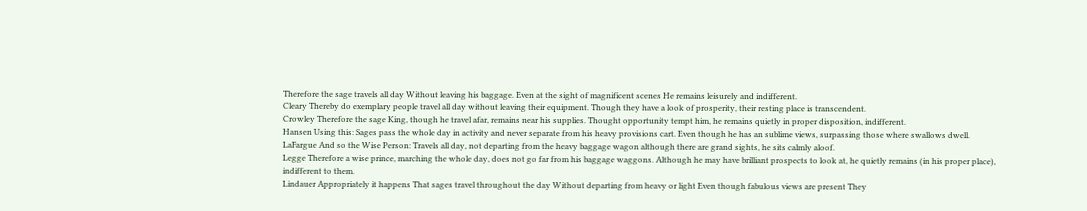Therefore the sage travels all day Without leaving his baggage. Even at the sight of magnificent scenes He remains leisurely and indifferent.
Cleary Thereby do exemplary people travel all day without leaving their equipment. Though they have a look of prosperity, their resting place is transcendent.
Crowley Therefore the sage King, though he travel afar, remains near his supplies. Thought opportunity tempt him, he remains quietly in proper disposition, indifferent.
Hansen Using this: Sages pass the whole day in activity and never separate from his heavy provisions cart. Even though he has an sublime views, surpassing those where swallows dwell.
LaFargue And so the Wise Person: Travels all day, not departing from the heavy baggage wagon although there are grand sights, he sits calmly aloof.
Legge Therefore a wise prince, marching the whole day, does not go far from his baggage waggons. Although he may have brilliant prospects to look at, he quietly remains (in his proper place), indifferent to them.
Lindauer Appropriately it happens That sages travel throughout the day Without departing from heavy or light Even though fabulous views are present They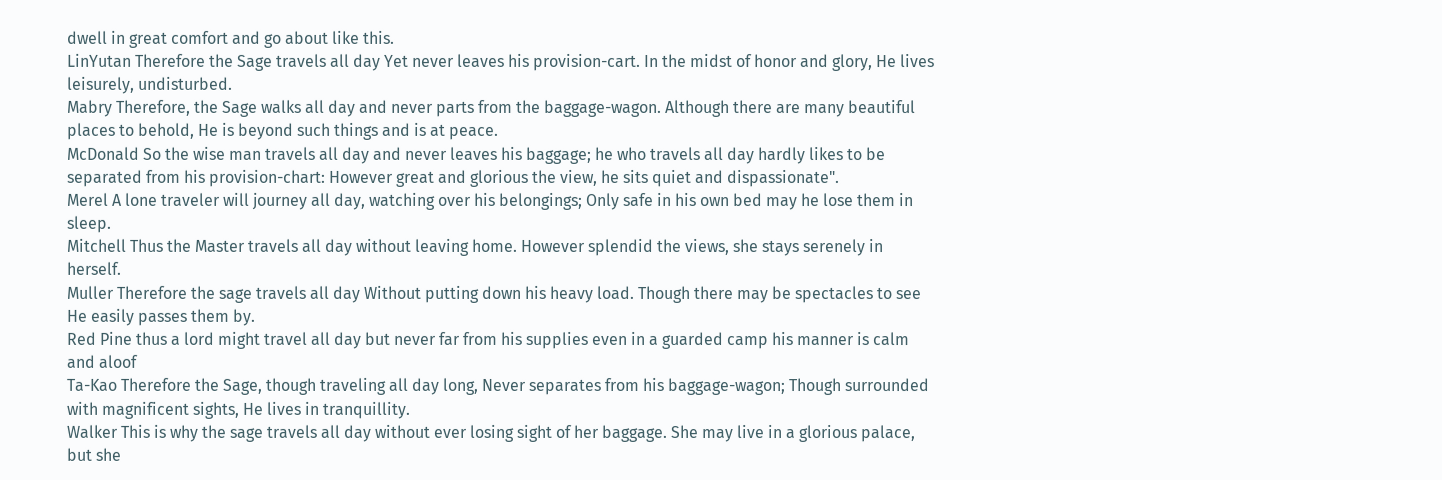dwell in great comfort and go about like this.
LinYutan Therefore the Sage travels all day Yet never leaves his provision-cart. In the midst of honor and glory, He lives leisurely, undisturbed.
Mabry Therefore, the Sage walks all day and never parts from the baggage-wagon. Although there are many beautiful places to behold, He is beyond such things and is at peace.
McDonald So the wise man travels all day and never leaves his baggage; he who travels all day hardly likes to be separated from his provision-chart: However great and glorious the view, he sits quiet and dispassionate".
Merel A lone traveler will journey all day, watching over his belongings; Only safe in his own bed may he lose them in sleep.
Mitchell Thus the Master travels all day without leaving home. However splendid the views, she stays serenely in herself.
Muller Therefore the sage travels all day Without putting down his heavy load. Though there may be spectacles to see He easily passes them by.
Red Pine thus a lord might travel all day but never far from his supplies even in a guarded camp his manner is calm and aloof
Ta-Kao Therefore the Sage, though traveling all day long, Never separates from his baggage-wagon; Though surrounded with magnificent sights, He lives in tranquillity.
Walker This is why the sage travels all day without ever losing sight of her baggage. She may live in a glorious palace, but she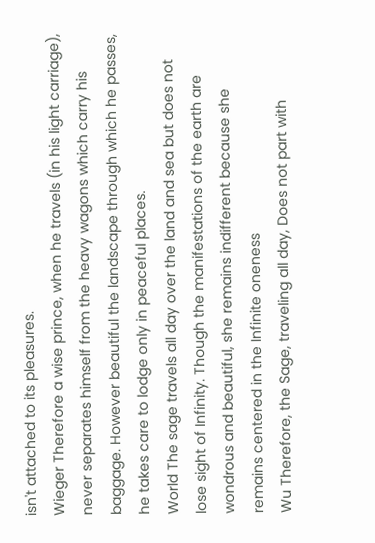isn't attached to its pleasures.
Wieger Therefore a wise prince, when he travels (in his light carriage), never separates himself from the heavy wagons which carry his baggage. However beautiful the landscape through which he passes, he takes care to lodge only in peaceful places.
World The sage travels all day over the land and sea but does not lose sight of Infinity. Though the manifestations of the earth are wondrous and beautiful, she remains indifferent because she remains centered in the Infinite oneness
Wu Therefore, the Sage, traveling all day, Does not part with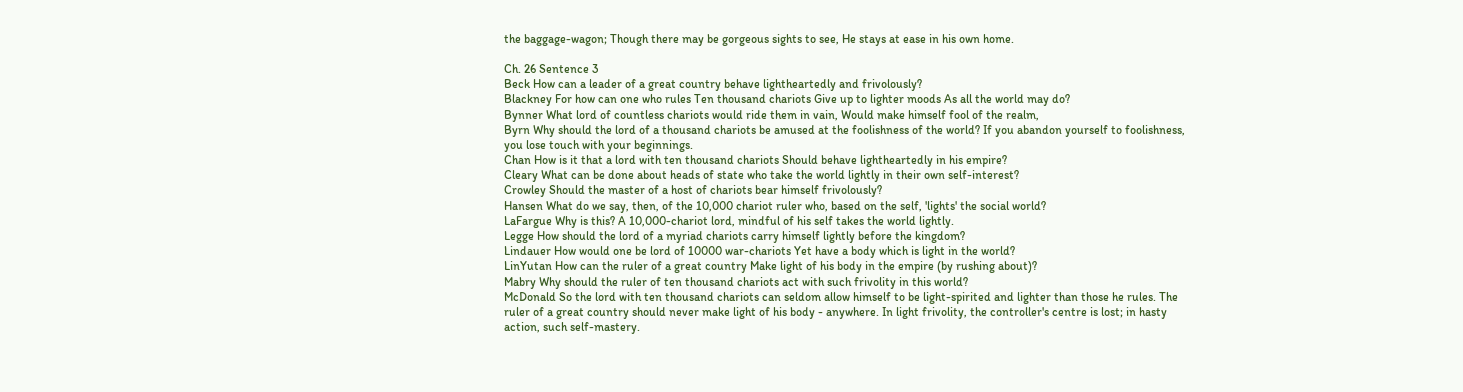the baggage-wagon; Though there may be gorgeous sights to see, He stays at ease in his own home.

Ch. 26 Sentence 3
Beck How can a leader of a great country behave lightheartedly and frivolously?
Blackney For how can one who rules Ten thousand chariots Give up to lighter moods As all the world may do?
Bynner What lord of countless chariots would ride them in vain, Would make himself fool of the realm,
Byrn Why should the lord of a thousand chariots be amused at the foolishness of the world? If you abandon yourself to foolishness, you lose touch with your beginnings.
Chan How is it that a lord with ten thousand chariots Should behave lightheartedly in his empire?
Cleary What can be done about heads of state who take the world lightly in their own self-interest?
Crowley Should the master of a host of chariots bear himself frivolously?
Hansen What do we say, then, of the 10,000 chariot ruler who, based on the self, 'lights' the social world?
LaFargue Why is this? A 10,000-chariot lord, mindful of his self takes the world lightly.
Legge How should the lord of a myriad chariots carry himself lightly before the kingdom?
Lindauer How would one be lord of 10000 war-chariots Yet have a body which is light in the world?
LinYutan How can the ruler of a great country Make light of his body in the empire (by rushing about)?
Mabry Why should the ruler of ten thousand chariots act with such frivolity in this world?
McDonald So the lord with ten thousand chariots can seldom allow himself to be light-spirited and lighter than those he rules. The ruler of a great country should never make light of his body - anywhere. In light frivolity, the controller's centre is lost; in hasty action, such self-mastery.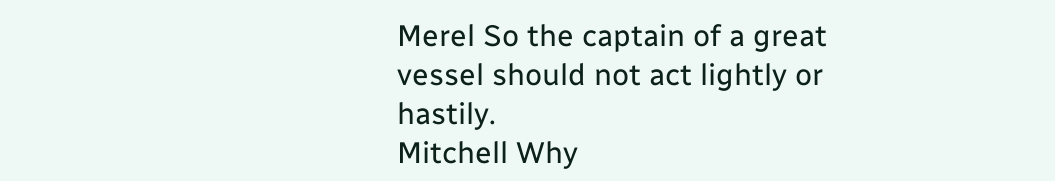Merel So the captain of a great vessel should not act lightly or hastily.
Mitchell Why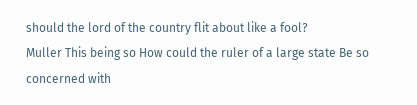should the lord of the country flit about like a fool?
Muller This being so How could the ruler of a large state Be so concerned with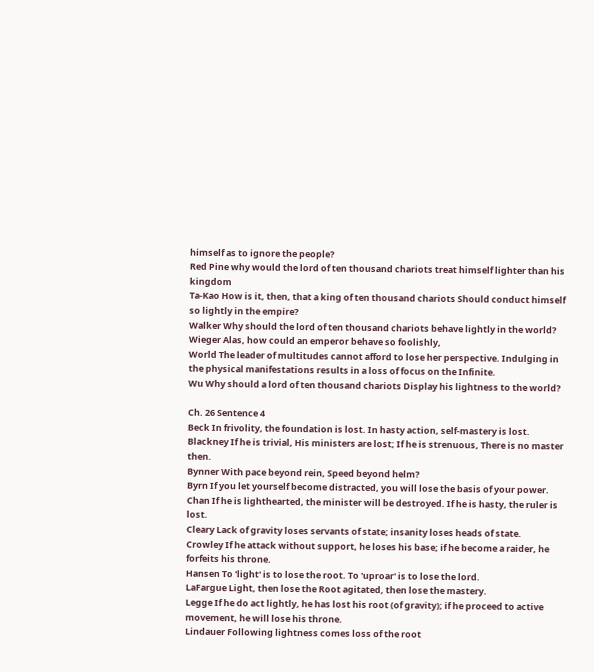himself as to ignore the people?
Red Pine why would the lord of ten thousand chariots treat himself lighter than his kingdom
Ta-Kao How is it, then, that a king of ten thousand chariots Should conduct himself so lightly in the empire?
Walker Why should the lord of ten thousand chariots behave lightly in the world?
Wieger Alas, how could an emperor behave so foolishly,
World The leader of multitudes cannot afford to lose her perspective. Indulging in the physical manifestations results in a loss of focus on the Infinite.
Wu Why should a lord of ten thousand chariots Display his lightness to the world?

Ch. 26 Sentence 4
Beck In frivolity, the foundation is lost. In hasty action, self-mastery is lost.
Blackney If he is trivial, His ministers are lost; If he is strenuous, There is no master then.
Bynner With pace beyond rein, Speed beyond helm?
Byrn If you let yourself become distracted, you will lose the basis of your power.
Chan If he is lighthearted, the minister will be destroyed. If he is hasty, the ruler is lost.
Cleary Lack of gravity loses servants of state; insanity loses heads of state.
Crowley If he attack without support, he loses his base; if he become a raider, he forfeits his throne.
Hansen To 'light' is to lose the root. To 'uproar' is to lose the lord.
LaFargue Light, then lose the Root agitated, then lose the mastery.
Legge If he do act lightly, he has lost his root (of gravity); if he proceed to active movement, he will lose his throne.
Lindauer Following lightness comes loss of the root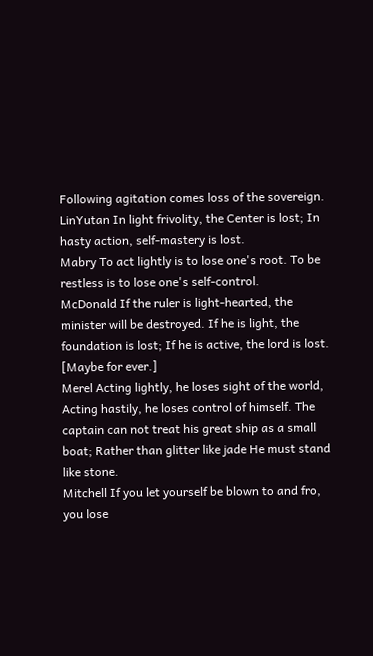Following agitation comes loss of the sovereign.
LinYutan In light frivolity, the Center is lost; In hasty action, self-mastery is lost.
Mabry To act lightly is to lose one's root. To be restless is to lose one's self-control.
McDonald If the ruler is light-hearted, the minister will be destroyed. If he is light, the foundation is lost; If he is active, the lord is lost. [Maybe for ever.]
Merel Acting lightly, he loses sight of the world, Acting hastily, he loses control of himself. The captain can not treat his great ship as a small boat; Rather than glitter like jade He must stand like stone.
Mitchell If you let yourself be blown to and fro, you lose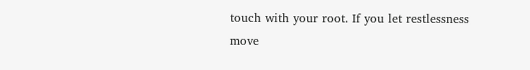touch with your root. If you let restlessness move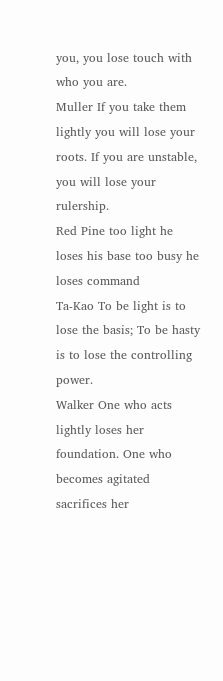you, you lose touch with who you are.
Muller If you take them lightly you will lose your roots. If you are unstable, you will lose your rulership.
Red Pine too light he loses his base too busy he loses command
Ta-Kao To be light is to lose the basis; To be hasty is to lose the controlling power.
Walker One who acts lightly loses her foundation. One who becomes agitated sacrifices her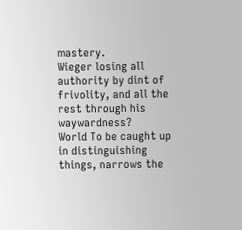mastery.
Wieger losing all authority by dint of frivolity, and all the rest through his waywardness?
World To be caught up in distinguishing things, narrows the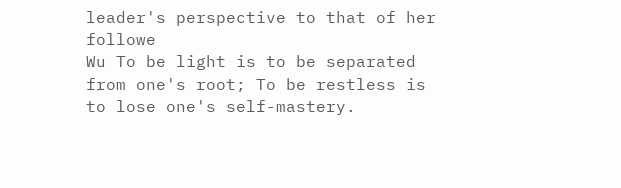leader's perspective to that of her followe
Wu To be light is to be separated from one's root; To be restless is to lose one's self-mastery.